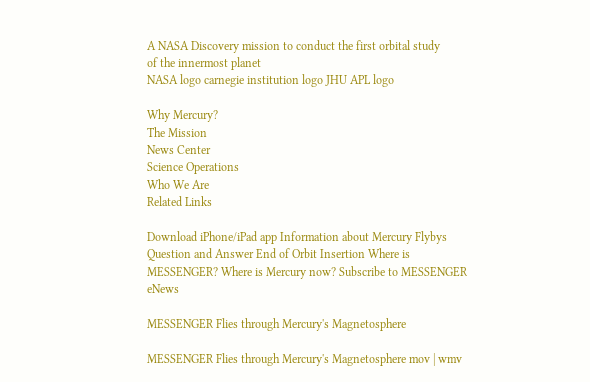A NASA Discovery mission to conduct the first orbital study
of the innermost planet
NASA logo carnegie institution logo JHU APL logo

Why Mercury?
The Mission
News Center
Science Operations
Who We Are
Related Links

Download iPhone/iPad app Information about Mercury Flybys Question and Answer End of Orbit Insertion Where is MESSENGER? Where is Mercury now? Subscribe to MESSENGER eNews

MESSENGER Flies through Mercury's Magnetosphere

MESSENGER Flies through Mercury's Magnetosphere mov | wmv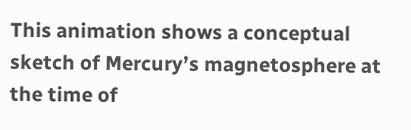This animation shows a conceptual sketch of Mercury’s magnetosphere at the time of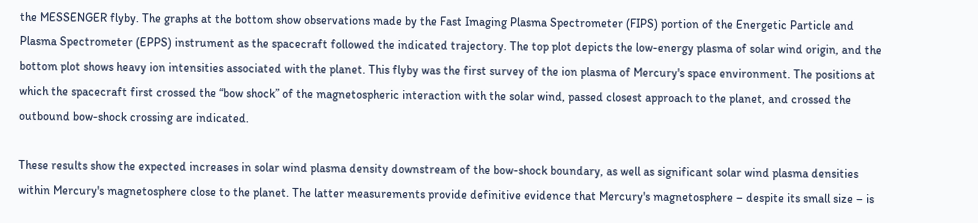the MESSENGER flyby. The graphs at the bottom show observations made by the Fast Imaging Plasma Spectrometer (FIPS) portion of the Energetic Particle and Plasma Spectrometer (EPPS) instrument as the spacecraft followed the indicated trajectory. The top plot depicts the low-energy plasma of solar wind origin, and the bottom plot shows heavy ion intensities associated with the planet. This flyby was the first survey of the ion plasma of Mercury's space environment. The positions at which the spacecraft first crossed the “bow shock” of the magnetospheric interaction with the solar wind, passed closest approach to the planet, and crossed the outbound bow-shock crossing are indicated.

These results show the expected increases in solar wind plasma density downstream of the bow-shock boundary, as well as significant solar wind plasma densities within Mercury's magnetosphere close to the planet. The latter measurements provide definitive evidence that Mercury's magnetosphere – despite its small size – is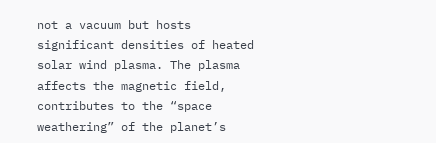not a vacuum but hosts significant densities of heated solar wind plasma. The plasma affects the magnetic field, contributes to the “space weathering” of the planet’s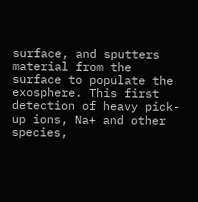surface, and sputters material from the surface to populate the exosphere. This first detection of heavy pick-up ions, Na+ and other species,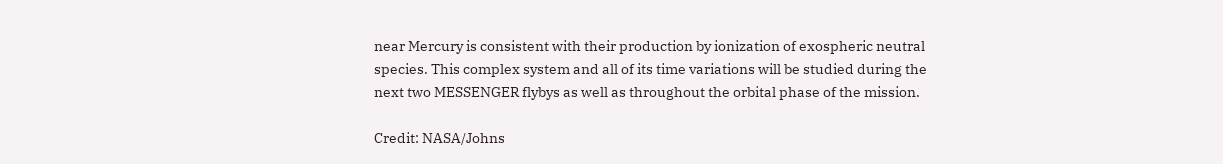near Mercury is consistent with their production by ionization of exospheric neutral species. This complex system and all of its time variations will be studied during the next two MESSENGER flybys as well as throughout the orbital phase of the mission.

Credit: NASA/Johns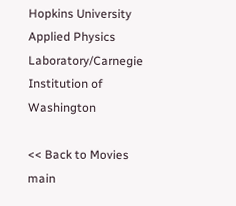Hopkins University Applied Physics Laboratory/Carnegie Institution of Washington

<< Back to Movies main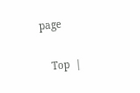page

   Top  |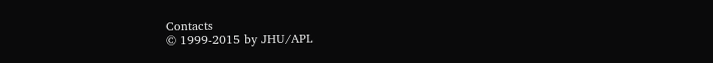Contacts
© 1999-2015 by JHU/APL